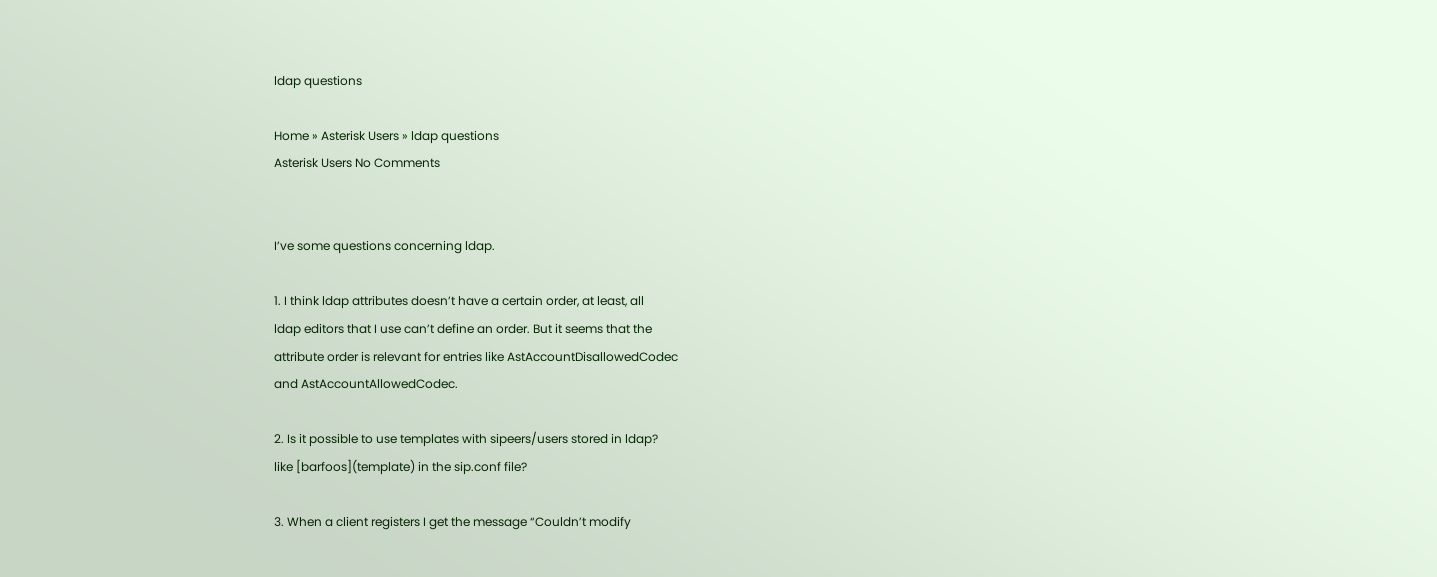ldap questions

Home » Asterisk Users » ldap questions
Asterisk Users No Comments


I’ve some questions concerning ldap.

1. I think ldap attributes doesn’t have a certain order, at least, all
ldap editors that I use can’t define an order. But it seems that the
attribute order is relevant for entries like AstAccountDisallowedCodec
and AstAccountAllowedCodec.

2. Is it possible to use templates with sipeers/users stored in ldap?
like [barfoos](template) in the sip.conf file?

3. When a client registers I get the message “Couldn’t modify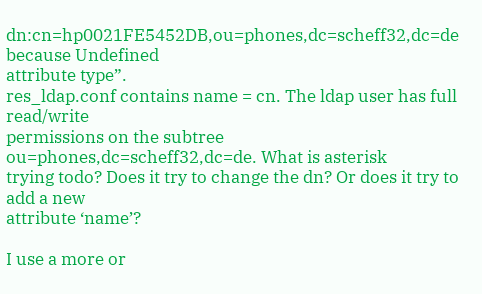dn:cn=hp0021FE5452DB,ou=phones,dc=scheff32,dc=de because Undefined
attribute type”.
res_ldap.conf contains name = cn. The ldap user has full read/write
permissions on the subtree ou=phones,dc=scheff32,dc=de. What is asterisk
trying todo? Does it try to change the dn? Or does it try to add a new
attribute ‘name’?

I use a more or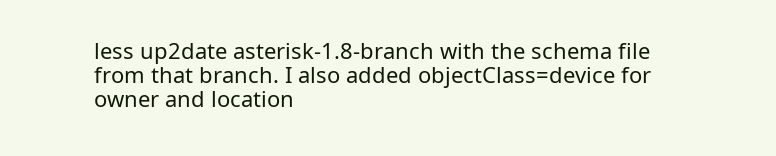less up2date asterisk-1.8-branch with the schema file
from that branch. I also added objectClass=device for owner and location